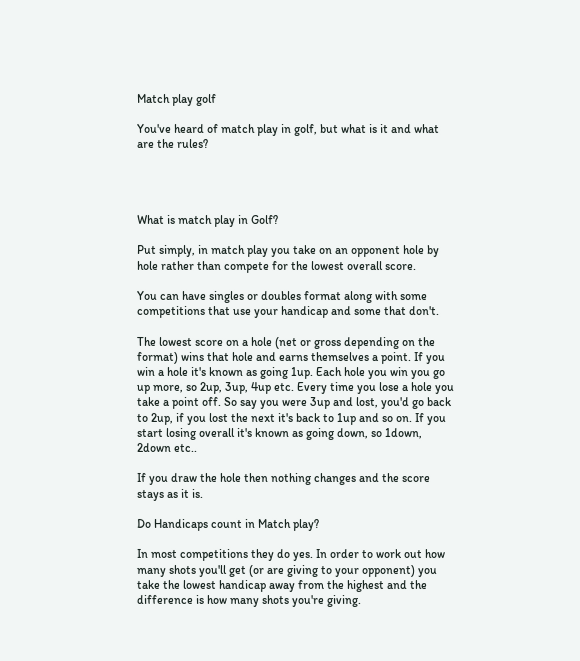Match play golf

You've heard of match play in golf, but what is it and what are the rules?




What is match play in Golf?

Put simply, in match play you take on an opponent hole by hole rather than compete for the lowest overall score.

You can have singles or doubles format along with some competitions that use your handicap and some that don't.

The lowest score on a hole (net or gross depending on the format) wins that hole and earns themselves a point. If you win a hole it's known as going 1up. Each hole you win you go up more, so 2up, 3up, 4up etc. Every time you lose a hole you take a point off. So say you were 3up and lost, you'd go back to 2up, if you lost the next it's back to 1up and so on. If you start losing overall it's known as going down, so 1down, 2down etc..

If you draw the hole then nothing changes and the score stays as it is.

Do Handicaps count in Match play?

In most competitions they do yes. In order to work out how many shots you'll get (or are giving to your opponent) you take the lowest handicap away from the highest and the difference is how many shots you're giving.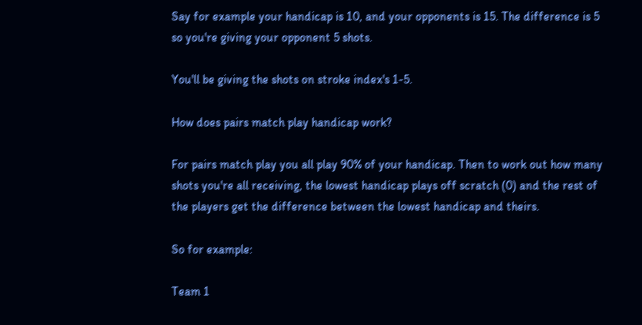Say for example your handicap is 10, and your opponents is 15. The difference is 5 so you're giving your opponent 5 shots.

You'll be giving the shots on stroke index's 1-5.

How does pairs match play handicap work?

For pairs match play you all play 90% of your handicap. Then to work out how many shots you're all receiving, the lowest handicap plays off scratch (0) and the rest of the players get the difference between the lowest handicap and theirs.

So for example:

Team 1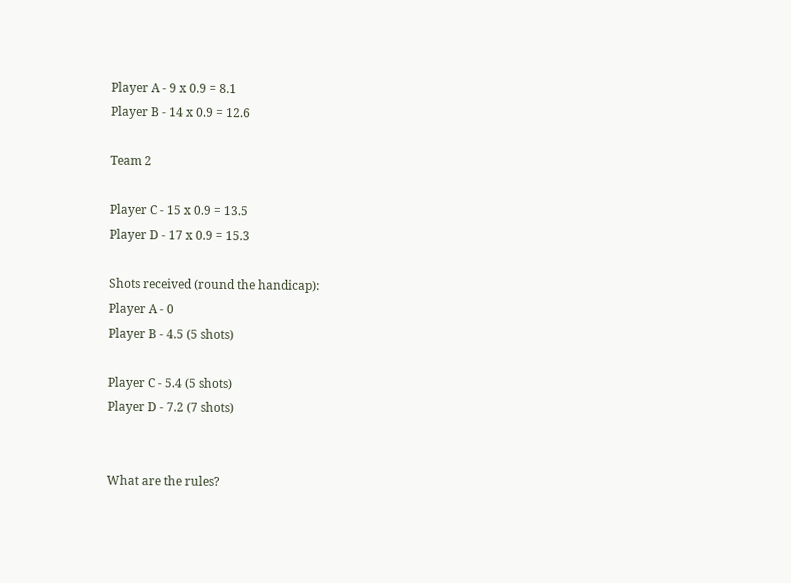Player A - 9 x 0.9 = 8.1
Player B - 14 x 0.9 = 12.6

Team 2

Player C - 15 x 0.9 = 13.5
Player D - 17 x 0.9 = 15.3

Shots received (round the handicap):
Player A - 0
Player B - 4.5 (5 shots)

Player C - 5.4 (5 shots)
Player D - 7.2 (7 shots)


What are the rules?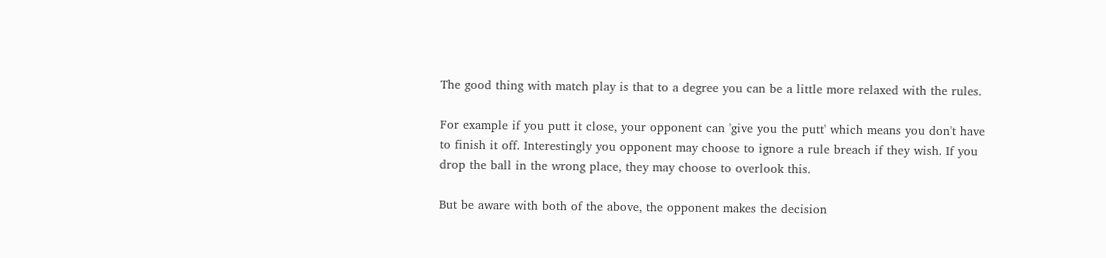The good thing with match play is that to a degree you can be a little more relaxed with the rules.

For example if you putt it close, your opponent can 'give you the putt' which means you don't have to finish it off. Interestingly you opponent may choose to ignore a rule breach if they wish. If you drop the ball in the wrong place, they may choose to overlook this.

But be aware with both of the above, the opponent makes the decision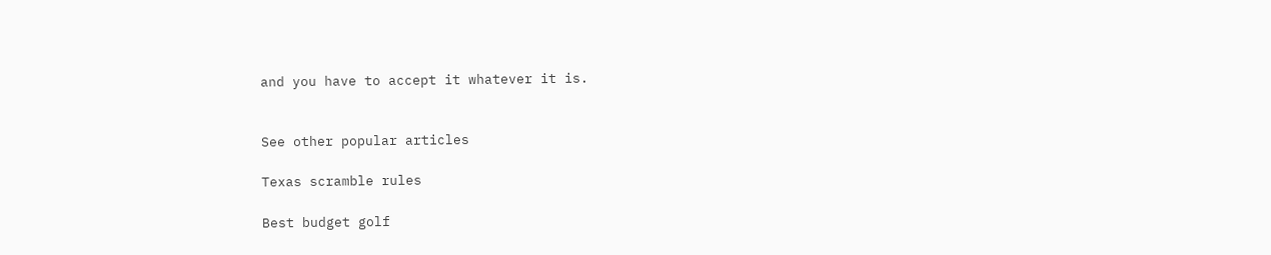and you have to accept it whatever it is.


See other popular articles

Texas scramble rules

Best budget golf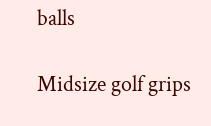balls

Midsize golf grips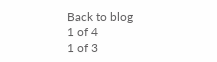Back to blog
1 of 4
1 of 3